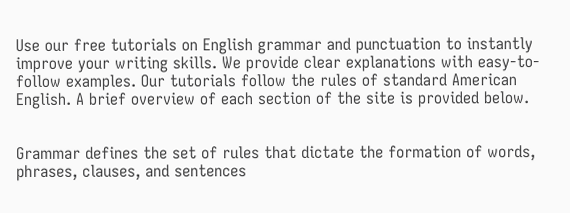Use our free tutorials on English grammar and punctuation to instantly improve your writing skills. We provide clear explanations with easy-to-follow examples. Our tutorials follow the rules of standard American English. A brief overview of each section of the site is provided below.


Grammar defines the set of rules that dictate the formation of words, phrases, clauses, and sentences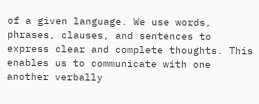of a given language. We use words, phrases, clauses, and sentences to express clear and complete thoughts. This enables us to communicate with one another verbally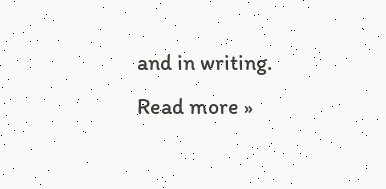and in writing. Read more »